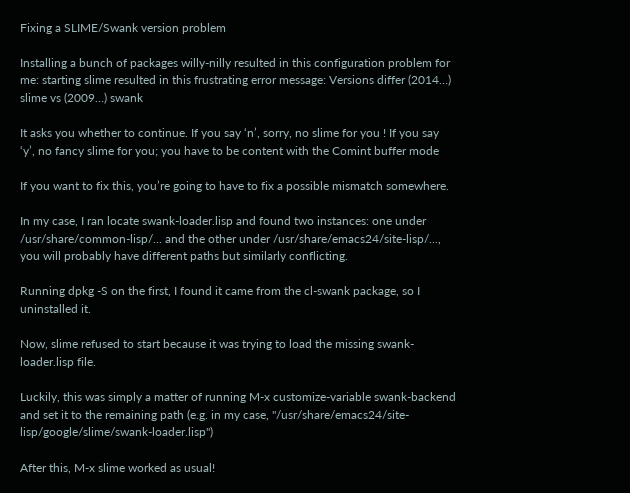Fixing a SLIME/Swank version problem

Installing a bunch of packages willy-nilly resulted in this configuration problem for me: starting slime resulted in this frustrating error message: Versions differ (2014…) slime vs (2009…) swank

It asks you whether to continue. If you say ‘n’, sorry, no slime for you ! If you say ‘y’, no fancy slime for you; you have to be content with the Comint buffer mode

If you want to fix this, you’re going to have to fix a possible mismatch somewhere.

In my case, I ran locate swank-loader.lisp and found two instances: one under /usr/share/common-lisp/... and the other under /usr/share/emacs24/site-lisp/..., you will probably have different paths but similarly conflicting.

Running dpkg -S on the first, I found it came from the cl-swank package, so I uninstalled it.

Now, slime refused to start because it was trying to load the missing swank-loader.lisp file.

Luckily, this was simply a matter of running M-x customize-variable swank-backend and set it to the remaining path (e.g. in my case, "/usr/share/emacs24/site-lisp/google/slime/swank-loader.lisp")

After this, M-x slime worked as usual!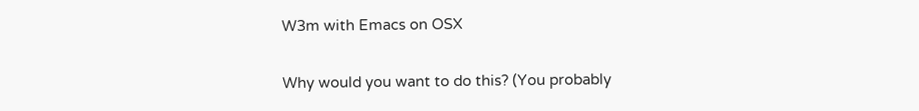W3m with Emacs on OSX

Why would you want to do this? (You probably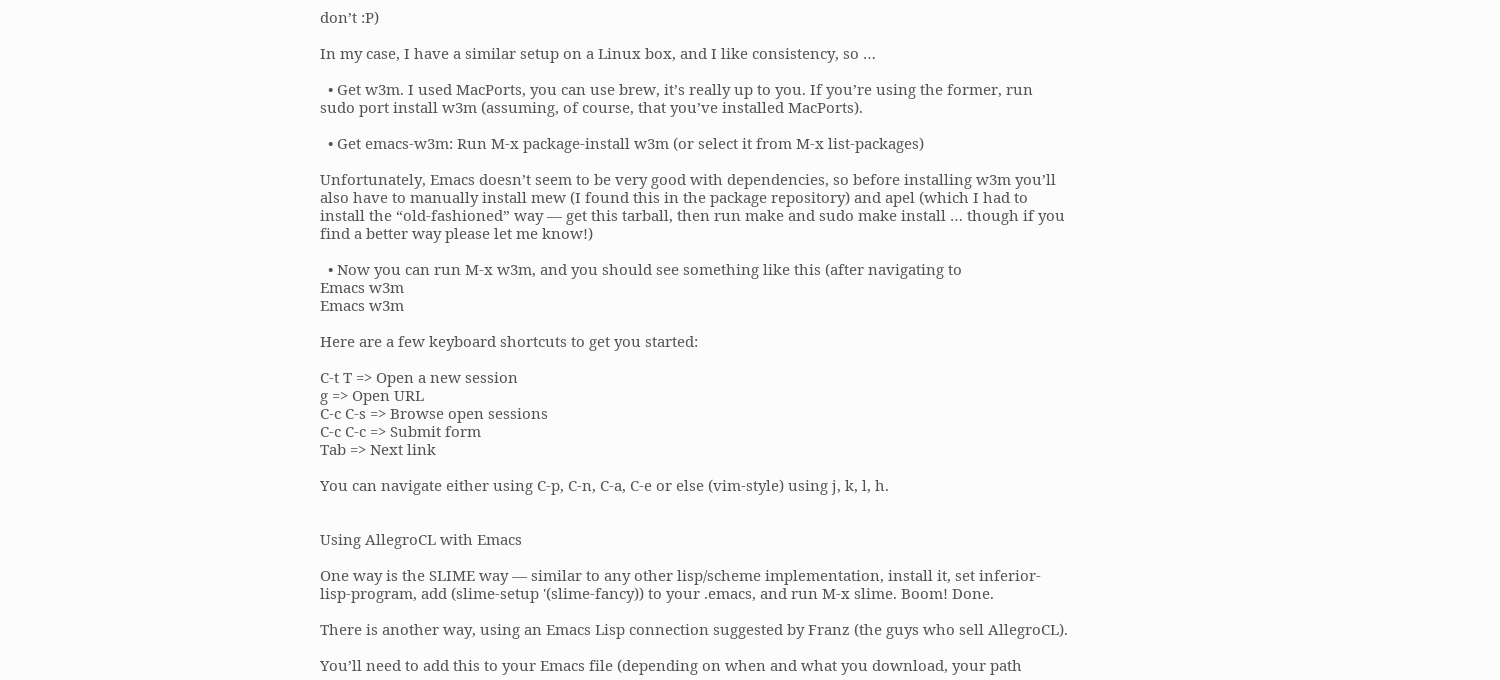don’t :P)

In my case, I have a similar setup on a Linux box, and I like consistency, so …

  • Get w3m. I used MacPorts, you can use brew, it’s really up to you. If you’re using the former, run sudo port install w3m (assuming, of course, that you’ve installed MacPorts).

  • Get emacs-w3m: Run M-x package-install w3m (or select it from M-x list-packages)

Unfortunately, Emacs doesn’t seem to be very good with dependencies, so before installing w3m you’ll also have to manually install mew (I found this in the package repository) and apel (which I had to install the “old-fashioned” way — get this tarball, then run make and sudo make install … though if you find a better way please let me know!)

  • Now you can run M-x w3m, and you should see something like this (after navigating to
Emacs w3m
Emacs w3m

Here are a few keyboard shortcuts to get you started:

C-t T => Open a new session
g => Open URL
C-c C-s => Browse open sessions
C-c C-c => Submit form
Tab => Next link

You can navigate either using C-p, C-n, C-a, C-e or else (vim-style) using j, k, l, h.


Using AllegroCL with Emacs

One way is the SLIME way — similar to any other lisp/scheme implementation, install it, set inferior-lisp-program, add (slime-setup '(slime-fancy)) to your .emacs, and run M-x slime. Boom! Done.

There is another way, using an Emacs Lisp connection suggested by Franz (the guys who sell AllegroCL).

You’ll need to add this to your Emacs file (depending on when and what you download, your path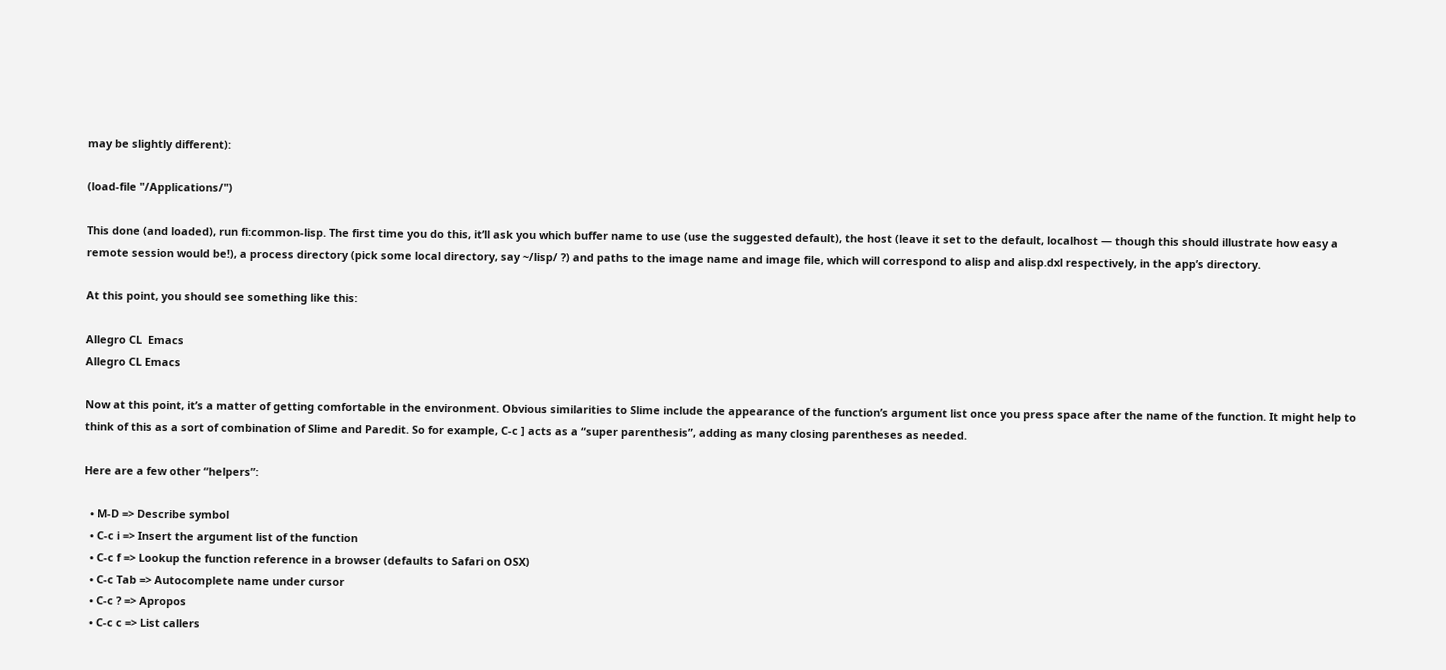may be slightly different):

(load-file "/Applications/")

This done (and loaded), run fi:common-lisp. The first time you do this, it’ll ask you which buffer name to use (use the suggested default), the host (leave it set to the default, localhost — though this should illustrate how easy a remote session would be!), a process directory (pick some local directory, say ~/lisp/ ?) and paths to the image name and image file, which will correspond to alisp and alisp.dxl respectively, in the app’s directory.

At this point, you should see something like this:

Allegro CL  Emacs
Allegro CL Emacs

Now at this point, it’s a matter of getting comfortable in the environment. Obvious similarities to Slime include the appearance of the function’s argument list once you press space after the name of the function. It might help to think of this as a sort of combination of Slime and Paredit. So for example, C-c ] acts as a “super parenthesis”, adding as many closing parentheses as needed.

Here are a few other “helpers”:

  • M-D => Describe symbol
  • C-c i => Insert the argument list of the function
  • C-c f => Lookup the function reference in a browser (defaults to Safari on OSX)
  • C-c Tab => Autocomplete name under cursor
  • C-c ? => Apropos
  • C-c c => List callers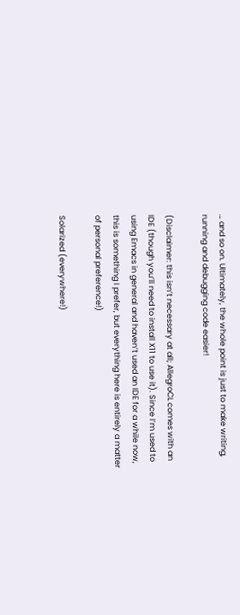… and so on. Ultimately, the whole point is just to make writing, running and debugging code easier!

(Disclaimer: this isn’t necessary at all; AllegroCL comes with an IDE (though you’ll need to install X11 to use it). Since I’m used to using Emacs in general and haven’t used an IDE for a while now, this is something I prefer, but everything here is entirely a matter of personal preference!)

Solarized (everywhere!)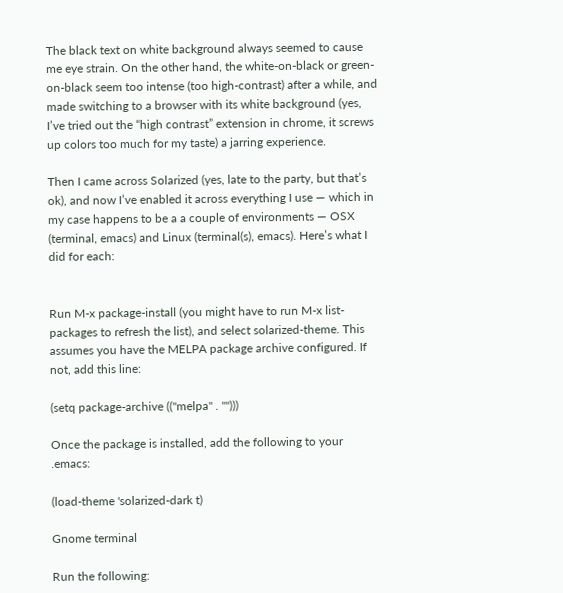The black text on white background always seemed to cause me eye strain. On the other hand, the white-on-black or green-on-black seem too intense (too high-contrast) after a while, and made switching to a browser with its white background (yes, I’ve tried out the “high contrast” extension in chrome, it screws up colors too much for my taste) a jarring experience.

Then I came across Solarized (yes, late to the party, but that’s ok), and now I’ve enabled it across everything I use — which in my case happens to be a a couple of environments — OSX (terminal, emacs) and Linux (terminal(s), emacs). Here’s what I did for each:


Run M-x package-install (you might have to run M-x list-packages to refresh the list), and select solarized-theme. This assumes you have the MELPA package archive configured. If not, add this line:

(setq package-archive (("melpa" . "")))

Once the package is installed, add the following to your .emacs:

(load-theme 'solarized-dark t)

Gnome terminal

Run the following: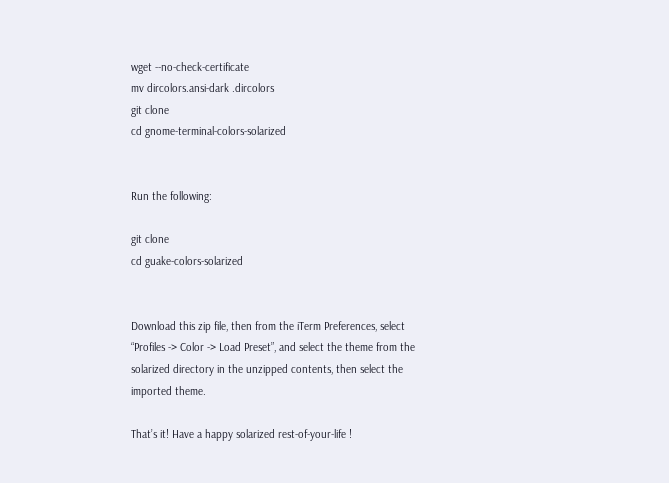wget --no-check-certificate
mv dircolors.ansi-dark .dircolors
git clone
cd gnome-terminal-colors-solarized


Run the following:

git clone
cd guake-colors-solarized


Download this zip file, then from the iTerm Preferences, select “Profiles -> Color -> Load Preset”, and select the theme from the solarized directory in the unzipped contents, then select the imported theme.

That’s it! Have a happy solarized rest-of-your-life !